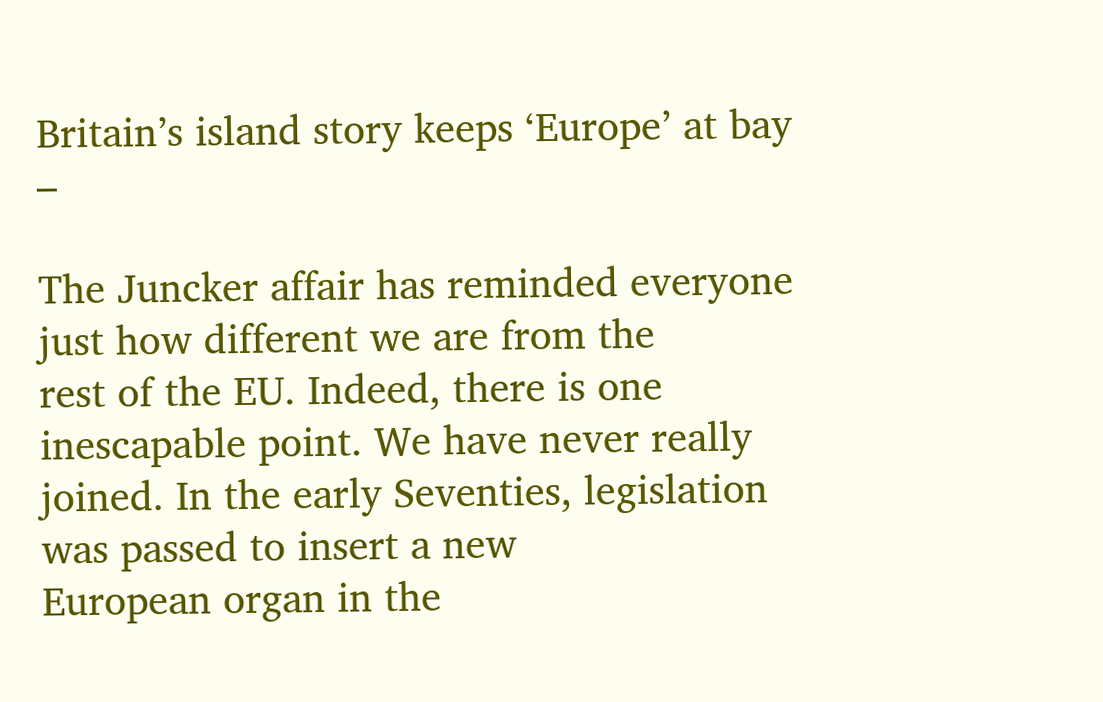Britain’s island story keeps ‘Europe’ at bay –

The Juncker affair has reminded everyone just how different we are from the
rest of the EU. Indeed, there is one inescapable point. We have never really
joined. In the early Seventies, legislation was passed to insert a new
European organ in the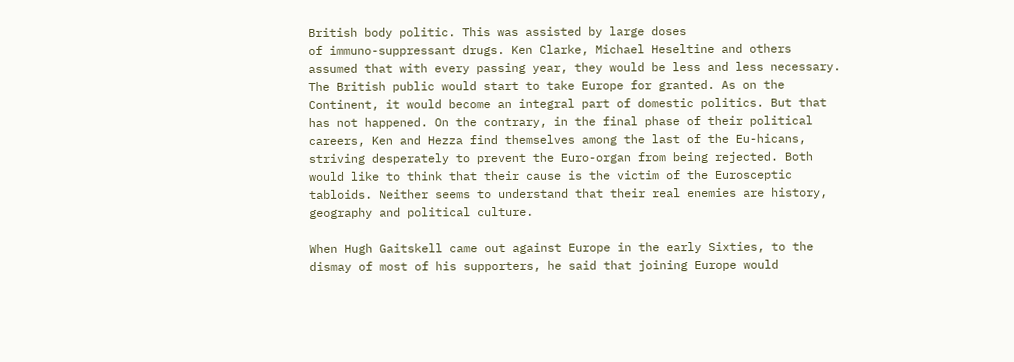British body politic. This was assisted by large doses
of immuno-suppressant drugs. Ken Clarke, Michael Heseltine and others
assumed that with every passing year, they would be less and less necessary.
The British public would start to take Europe for granted. As on the
Continent, it would become an integral part of domestic politics. But that
has not happened. On the contrary, in the final phase of their political
careers, Ken and Hezza find themselves among the last of the Eu-hicans,
striving desperately to prevent the Euro-organ from being rejected. Both
would like to think that their cause is the victim of the Eurosceptic
tabloids. Neither seems to understand that their real enemies are history,
geography and political culture.

When Hugh Gaitskell came out against Europe in the early Sixties, to the
dismay of most of his supporters, he said that joining Europe would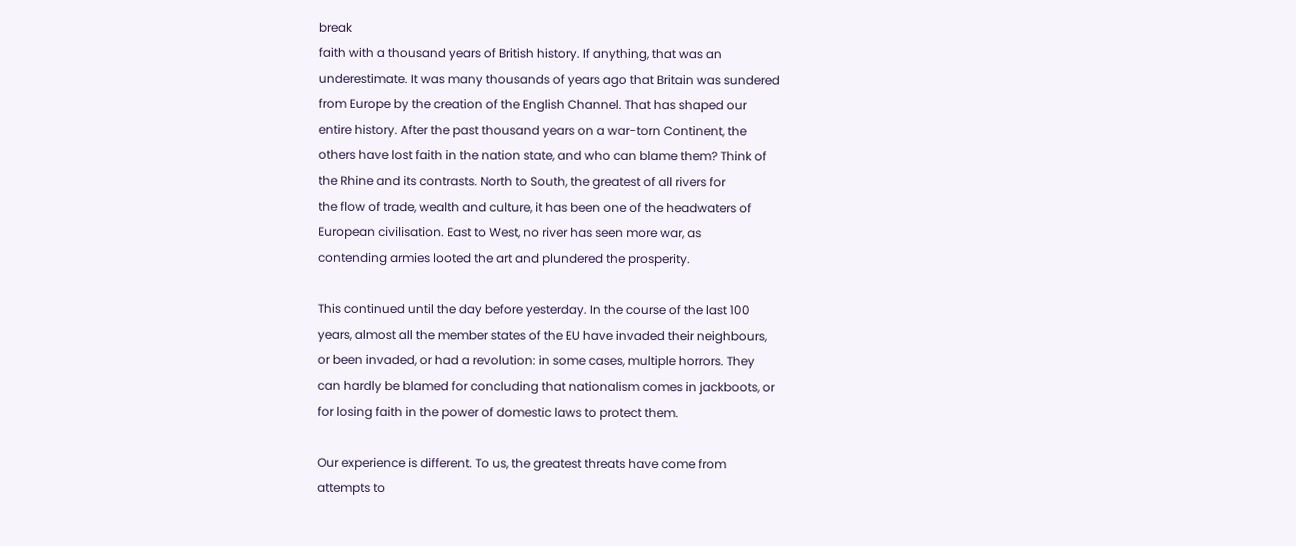break
faith with a thousand years of British history. If anything, that was an
underestimate. It was many thousands of years ago that Britain was sundered
from Europe by the creation of the English Channel. That has shaped our
entire history. After the past thousand years on a war-torn Continent, the
others have lost faith in the nation state, and who can blame them? Think of
the Rhine and its contrasts. North to South, the greatest of all rivers for
the flow of trade, wealth and culture, it has been one of the headwaters of
European civilisation. East to West, no river has seen more war, as
contending armies looted the art and plundered the prosperity.

This continued until the day before yesterday. In the course of the last 100
years, almost all the member states of the EU have invaded their neighbours,
or been invaded, or had a revolution: in some cases, multiple horrors. They
can hardly be blamed for concluding that nationalism comes in jackboots, or
for losing faith in the power of domestic laws to protect them.

Our experience is different. To us, the greatest threats have come from
attempts to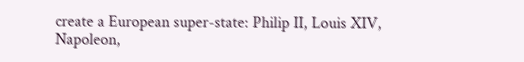create a European super-state: Philip II, Louis XIV, Napoleon,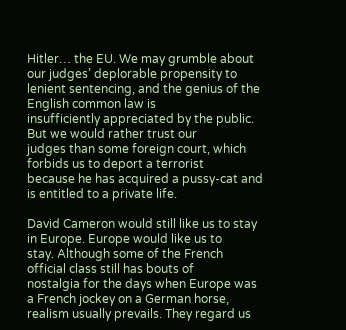Hitler… the EU. We may grumble about our judges’ deplorable propensity to
lenient sentencing, and the genius of the English common law is
insufficiently appreciated by the public. But we would rather trust our
judges than some foreign court, which forbids us to deport a terrorist
because he has acquired a pussy-cat and is entitled to a private life.

David Cameron would still like us to stay in Europe. Europe would like us to
stay. Although some of the French official class still has bouts of
nostalgia for the days when Europe was a French jockey on a German horse,
realism usually prevails. They regard us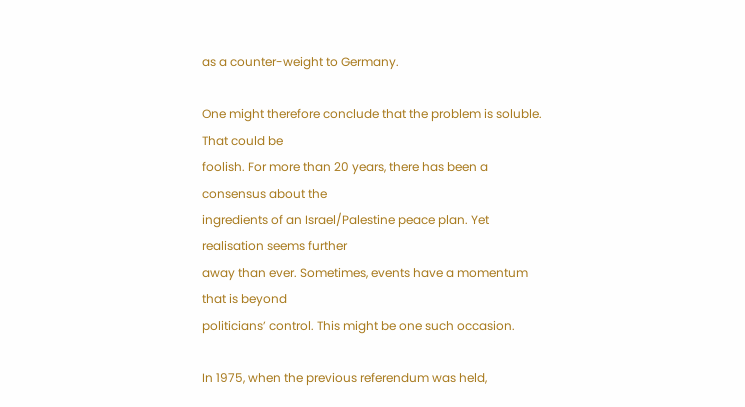as a counter-weight to Germany.

One might therefore conclude that the problem is soluble. That could be
foolish. For more than 20 years, there has been a consensus about the
ingredients of an Israel/Palestine peace plan. Yet realisation seems further
away than ever. Sometimes, events have a momentum that is beyond
politicians’ control. This might be one such occasion.

In 1975, when the previous referendum was held,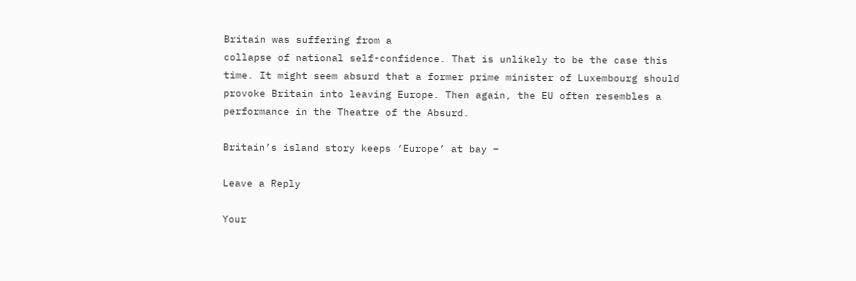Britain was suffering from a
collapse of national self-confidence. That is unlikely to be the case this
time. It might seem absurd that a former prime minister of Luxembourg should
provoke Britain into leaving Europe. Then again, the EU often resembles a
performance in the Theatre of the Absurd.

Britain’s island story keeps ‘Europe’ at bay –

Leave a Reply

Your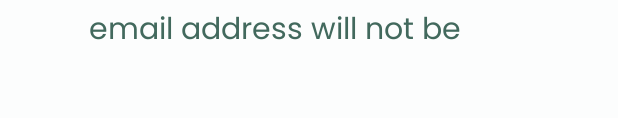email address will not be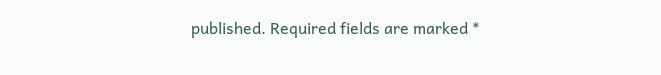published. Required fields are marked *